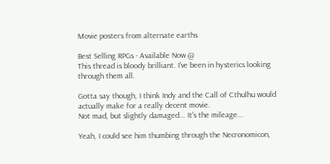Movie posters from alternate earths

Best Selling RPGs - Available Now @
This thread is bloody brilliant. I've been in hysterics looking through them all.

Gotta say though, I think Indy and the Call of Cthulhu would actually make for a really decent movie.
Not mad, but slightly damaged... It's the mileage...

Yeah, I could see him thumbing through the Necronomicon,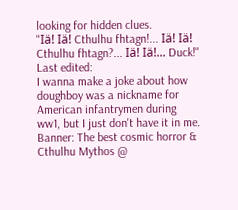looking for hidden clues.
"Iä! Iä! Cthulhu fhtagn!... Iä! Iä! Cthulhu fhtagn?... Iä! Iä!... Duck!"
Last edited:
I wanna make a joke about how doughboy was a nickname for American infantrymen during ww1, but I just don't have it in me.
Banner: The best cosmic horror & Cthulhu Mythos @